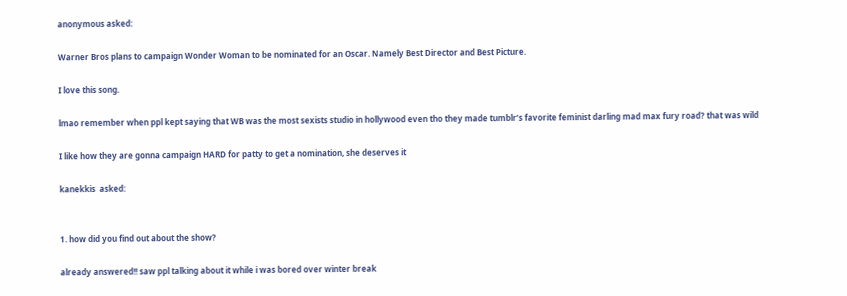anonymous asked:

Warner Bros plans to campaign Wonder Woman to be nominated for an Oscar. Namely Best Director and Best Picture.

I love this song.

lmao remember when ppl kept saying that WB was the most sexists studio in hollywood even tho they made tumblr’s favorite feminist darling mad max fury road? that was wild

I like how they are gonna campaign HARD for patty to get a nomination, she deserves it

kanekkis  asked:


1. how did you find out about the show?

already answered!! saw ppl talking about it while i was bored over winter break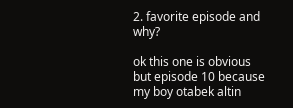2. favorite episode and why?

ok this one is obvious but episode 10 because my boy otabek altin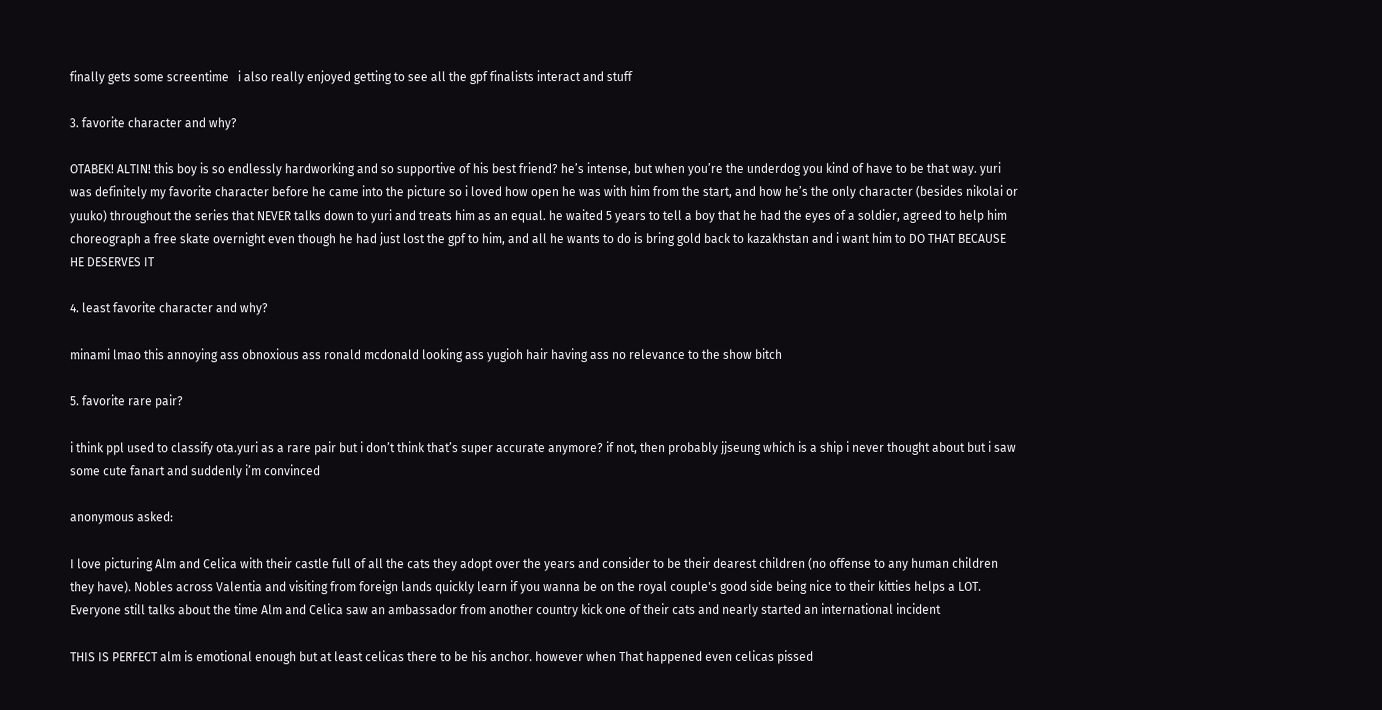finally gets some screentime   i also really enjoyed getting to see all the gpf finalists interact and stuff

3. favorite character and why?

OTABEK! ALTIN! this boy is so endlessly hardworking and so supportive of his best friend? he’s intense, but when you’re the underdog you kind of have to be that way. yuri was definitely my favorite character before he came into the picture so i loved how open he was with him from the start, and how he’s the only character (besides nikolai or yuuko) throughout the series that NEVER talks down to yuri and treats him as an equal. he waited 5 years to tell a boy that he had the eyes of a soldier, agreed to help him choreograph a free skate overnight even though he had just lost the gpf to him, and all he wants to do is bring gold back to kazakhstan and i want him to DO THAT BECAUSE HE DESERVES IT

4. least favorite character and why?

minami lmao this annoying ass obnoxious ass ronald mcdonald looking ass yugioh hair having ass no relevance to the show bitch

5. favorite rare pair?

i think ppl used to classify ota.yuri as a rare pair but i don’t think that’s super accurate anymore? if not, then probably jjseung which is a ship i never thought about but i saw some cute fanart and suddenly i’m convinced

anonymous asked:

I love picturing Alm and Celica with their castle full of all the cats they adopt over the years and consider to be their dearest children (no offense to any human children they have). Nobles across Valentia and visiting from foreign lands quickly learn if you wanna be on the royal couple's good side being nice to their kitties helps a LOT. Everyone still talks about the time Alm and Celica saw an ambassador from another country kick one of their cats and nearly started an international incident

THIS IS PERFECT alm is emotional enough but at least celicas there to be his anchor. however when That happened even celicas pissed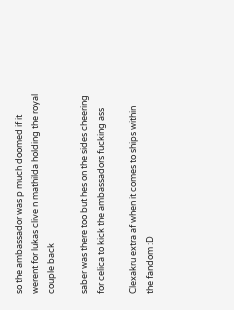so the ambassador was p much doomed if it werent for lukas clive n mathilda holding the royal couple back

saber was there too but hes on the sides cheering for celica to kick the ambassadors fucking ass

Clexakru extra af when it comes to ships within the fandom :D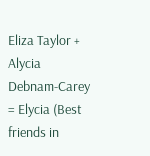Eliza Taylor + Alycia Debnam-Carey = Elycia (Best friends in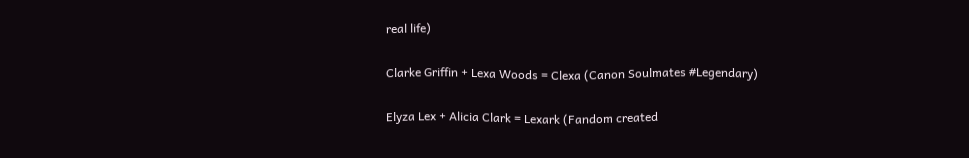real life)

Clarke Griffin + Lexa Woods = Clexa (Canon Soulmates #Legendary)

Elyza Lex + Alicia Clark = Lexark (Fandom created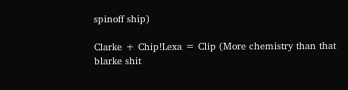spinoff ship)

Clarke + Chip!Lexa = Clip (More chemistry than that blarke shit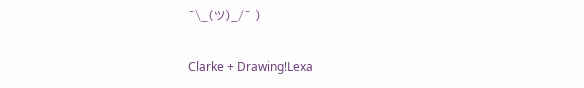¯\_(ツ)_/¯ )

Clarke + Drawing!Lexa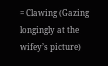= Clawing (Gazing longingly at the wifey’s picture)